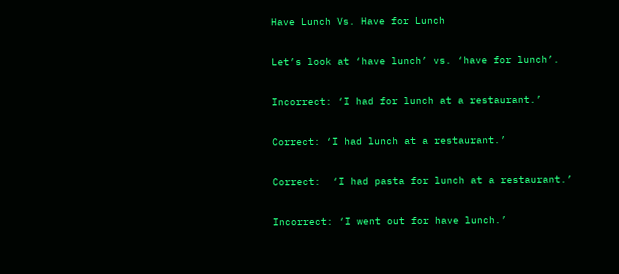Have Lunch Vs. Have for Lunch

Let’s look at ‘have lunch’ vs. ‘have for lunch’.

Incorrect: ‘I had for lunch at a restaurant.’

Correct: ‘I had lunch at a restaurant.’

Correct:  ‘I had pasta for lunch at a restaurant.’

Incorrect: ‘I went out for have lunch.’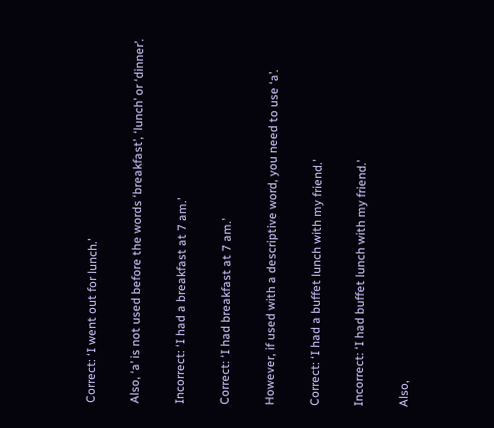Correct: ‘I went out for lunch.’

Also, ‘a’ is not used before the words ‘breakfast’, ‘lunch’ or ‘dinner’.

Incorrect: ‘I had a breakfast at 7 am.’

Correct: ‘I had breakfast at 7 am.’

However, if used with a descriptive word, you need to use ‘a’.

Correct: ‘I had a buffet lunch with my friend.’

Incorrect: ‘I had buffet lunch with my friend.’

Also,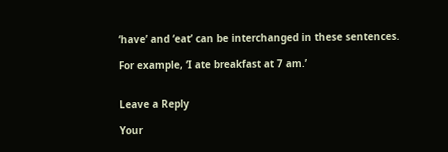‘have’ and ‘eat’ can be interchanged in these sentences.

For example, ‘I ate breakfast at 7 am.’


Leave a Reply

Your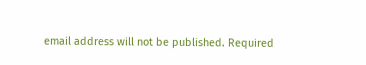email address will not be published. Required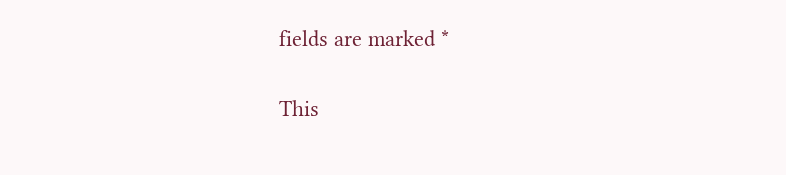fields are marked *

This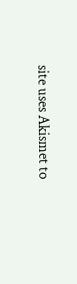site uses Akismet to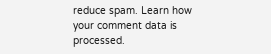reduce spam. Learn how your comment data is processed.